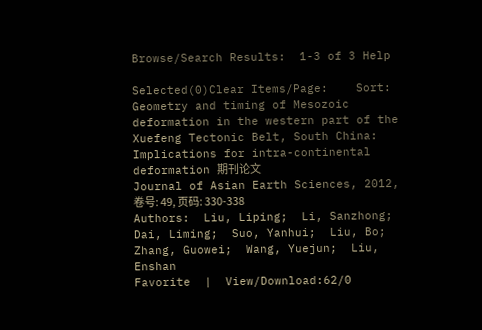Browse/Search Results:  1-3 of 3 Help

Selected(0)Clear Items/Page:    Sort:
Geometry and timing of Mesozoic deformation in the western part of the Xuefeng Tectonic Belt, South China: Implications for intra-continental deformation 期刊论文
Journal of Asian Earth Sciences, 2012, 卷号: 49, 页码: 330-338
Authors:  Liu, Liping;  Li, Sanzhong;  Dai, Liming;  Suo, Yanhui;  Liu, Bo;  Zhang, Guowei;  Wang, Yuejun;  Liu, Enshan
Favorite  |  View/Download:62/0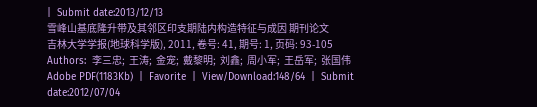|  Submit date:2013/12/13
雪峰山基底隆升带及其邻区印支期陆内构造特征与成因 期刊论文
吉林大学学报(地球科学版), 2011, 卷号: 41, 期号: 1, 页码: 93-105
Authors:  李三忠;  王涛;  金宠;  戴黎明;  刘鑫;  周小军;  王岳军;  张国伟
Adobe PDF(1183Kb)  |  Favorite  |  View/Download:148/64  |  Submit date:2012/07/04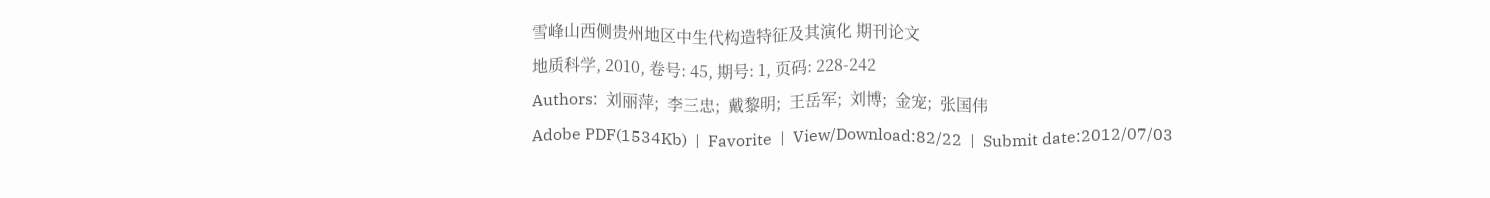雪峰山西侧贵州地区中生代构造特征及其演化 期刊论文
地质科学, 2010, 卷号: 45, 期号: 1, 页码: 228-242
Authors:  刘丽萍;  李三忠;  戴黎明;  王岳军;  刘博;  金宠;  张国伟
Adobe PDF(1534Kb)  |  Favorite  |  View/Download:82/22  |  Submit date:2012/07/03